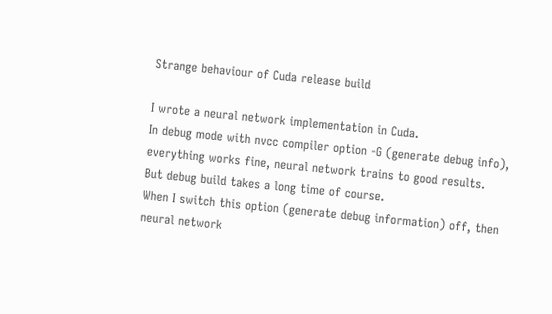Strange behaviour of Cuda release build

I wrote a neural network implementation in Cuda.
In debug mode with nvcc compiler option -G (generate debug info), everything works fine, neural network trains to good results.
But debug build takes a long time of course.
When I switch this option (generate debug information) off, then neural network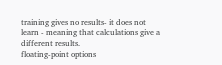training gives no results- it does not learn - meaning that calculations give a different results.
floating-point options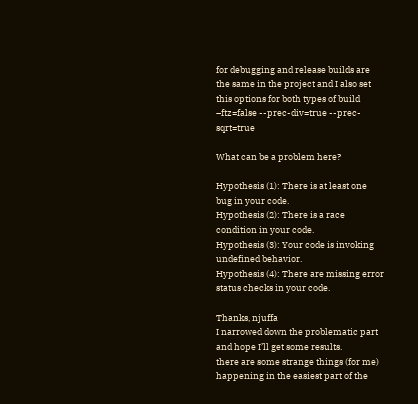for debugging and release builds are the same in the project and I also set this options for both types of build
–ftz=false --prec-div=true --prec-sqrt=true

What can be a problem here?

Hypothesis (1): There is at least one bug in your code.
Hypothesis (2): There is a race condition in your code.
Hypothesis (3): Your code is invoking undefined behavior.
Hypothesis (4): There are missing error status checks in your code.

Thanks, njuffa
I narrowed down the problematic part and hope I’ll get some results.
there are some strange things (for me) happening in the easiest part of the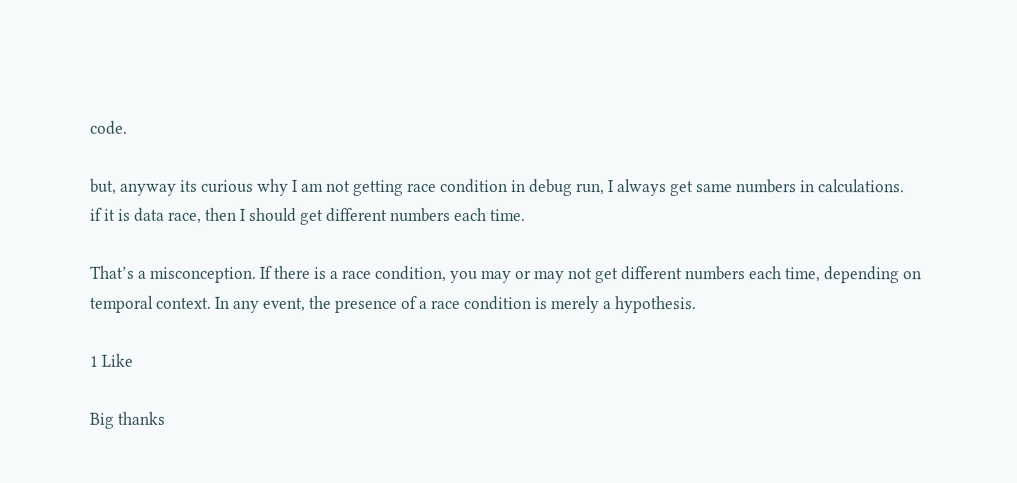code.

but, anyway its curious why I am not getting race condition in debug run, I always get same numbers in calculations.
if it is data race, then I should get different numbers each time.

That’s a misconception. If there is a race condition, you may or may not get different numbers each time, depending on temporal context. In any event, the presence of a race condition is merely a hypothesis.

1 Like

Big thanks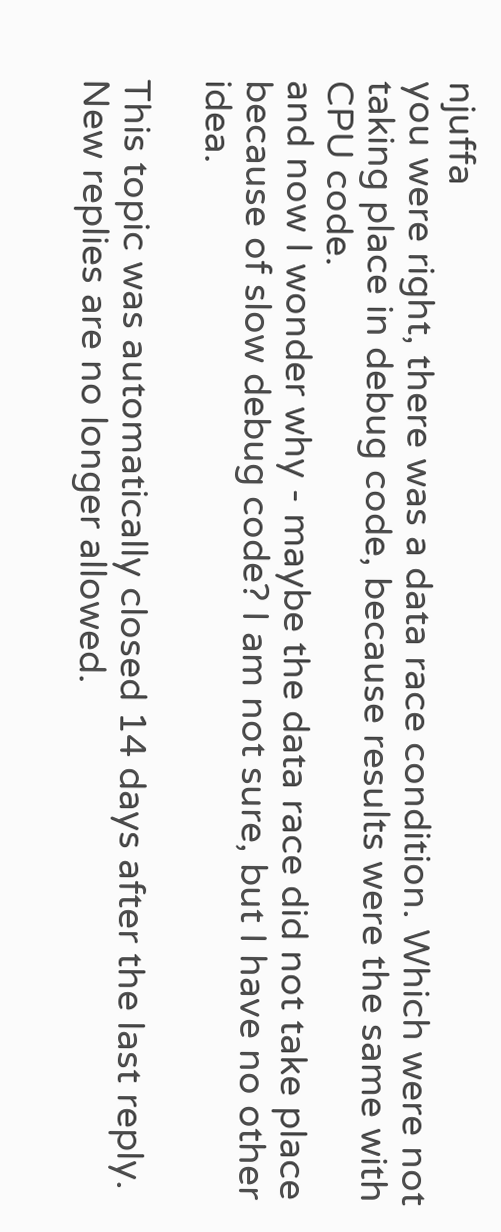njuffa
you were right, there was a data race condition. Which were not taking place in debug code, because results were the same with CPU code.
and now I wonder why - maybe the data race did not take place because of slow debug code? I am not sure, but I have no other idea.

This topic was automatically closed 14 days after the last reply. New replies are no longer allowed.